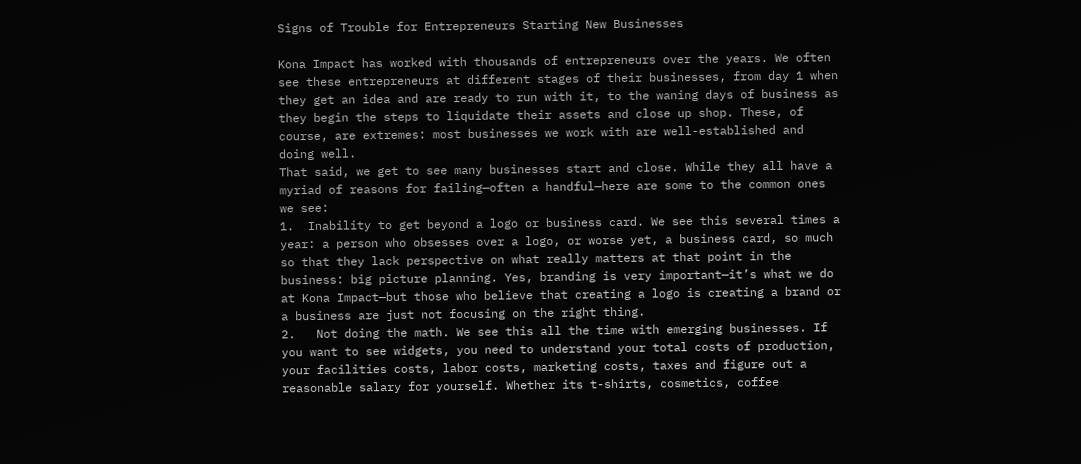Signs of Trouble for Entrepreneurs Starting New Businesses

Kona Impact has worked with thousands of entrepreneurs over the years. We often see these entrepreneurs at different stages of their businesses, from day 1 when they get an idea and are ready to run with it, to the waning days of business as they begin the steps to liquidate their assets and close up shop. These, of course, are extremes: most businesses we work with are well-established and doing well.
That said, we get to see many businesses start and close. While they all have a myriad of reasons for failing—often a handful—here are some to the common ones we see:
1.  Inability to get beyond a logo or business card. We see this several times a year: a person who obsesses over a logo, or worse yet, a business card, so much so that they lack perspective on what really matters at that point in the business: big picture planning. Yes, branding is very important—it’s what we do at Kona Impact—but those who believe that creating a logo is creating a brand or a business are just not focusing on the right thing.
2.   Not doing the math. We see this all the time with emerging businesses. If you want to see widgets, you need to understand your total costs of production, your facilities costs, labor costs, marketing costs, taxes and figure out a reasonable salary for yourself. Whether its t-shirts, cosmetics, coffee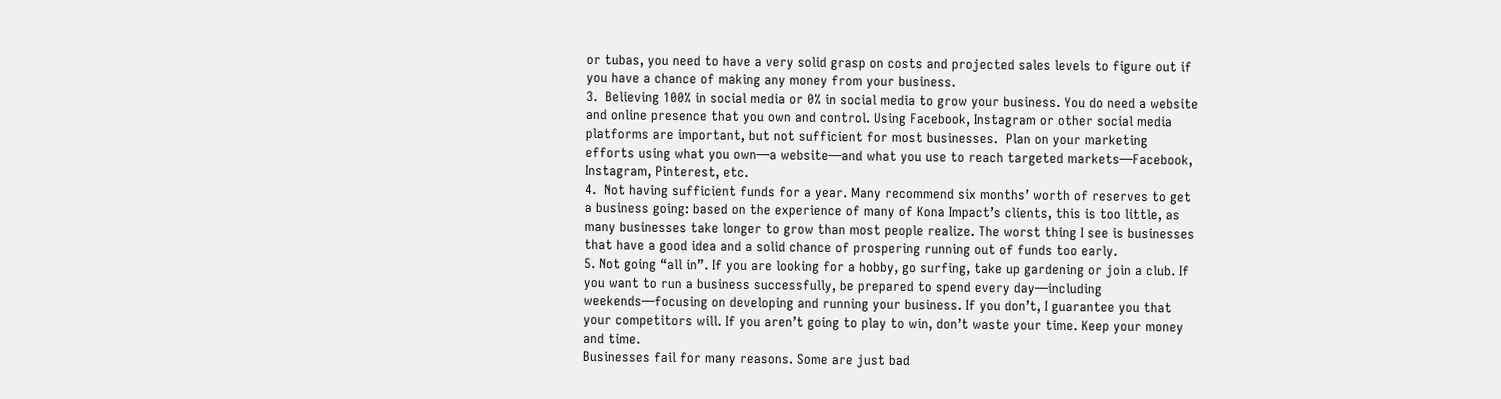or tubas, you need to have a very solid grasp on costs and projected sales levels to figure out if you have a chance of making any money from your business.
3.  Believing 100% in social media or 0% in social media to grow your business. You do need a website and online presence that you own and control. Using Facebook, Instagram or other social media platforms are important, but not sufficient for most businesses.  Plan on your marketing efforts using what you own—a website—and what you use to reach targeted markets—Facebook, Instagram, Pinterest, etc.
4.  Not having sufficient funds for a year. Many recommend six months’ worth of reserves to get a business going: based on the experience of many of Kona Impact’s clients, this is too little, as many businesses take longer to grow than most people realize. The worst thing I see is businesses that have a good idea and a solid chance of prospering running out of funds too early.
5. Not going “all in”. If you are looking for a hobby, go surfing, take up gardening or join a club. If you want to run a business successfully, be prepared to spend every day—including weekends—focusing on developing and running your business. If you don’t, I guarantee you that your competitors will. If you aren’t going to play to win, don’t waste your time. Keep your money and time.
Businesses fail for many reasons. Some are just bad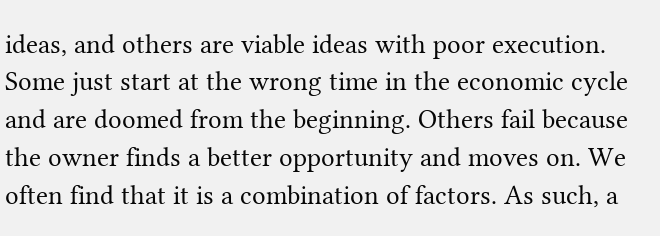ideas, and others are viable ideas with poor execution. Some just start at the wrong time in the economic cycle and are doomed from the beginning. Others fail because the owner finds a better opportunity and moves on. We often find that it is a combination of factors. As such, a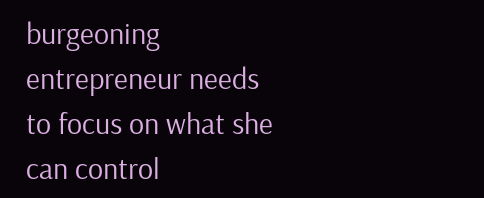burgeoning entrepreneur needs to focus on what she can control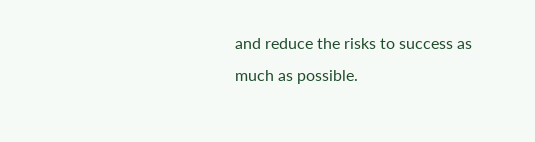and reduce the risks to success as much as possible.